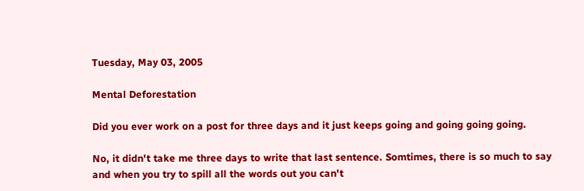Tuesday, May 03, 2005

Mental Deforestation

Did you ever work on a post for three days and it just keeps going and going going going.

No, it didn't take me three days to write that last sentence. Somtimes, there is so much to say and when you try to spill all the words out you can't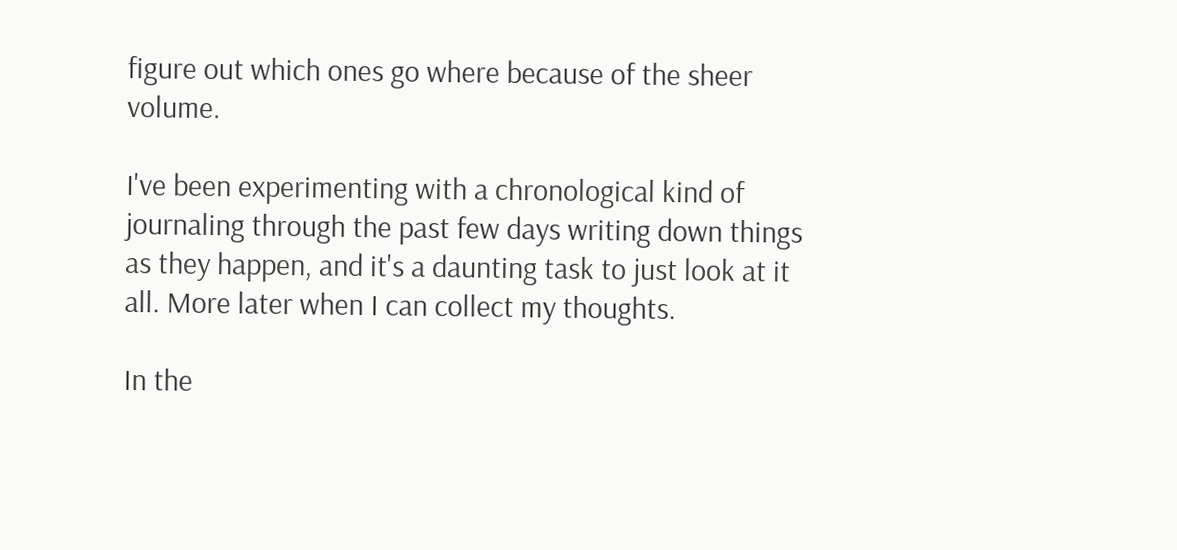figure out which ones go where because of the sheer volume.

I've been experimenting with a chronological kind of journaling through the past few days writing down things as they happen, and it's a daunting task to just look at it all. More later when I can collect my thoughts.

In the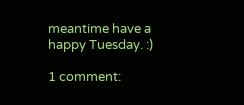meantime have a happy Tuesday. :)

1 comment: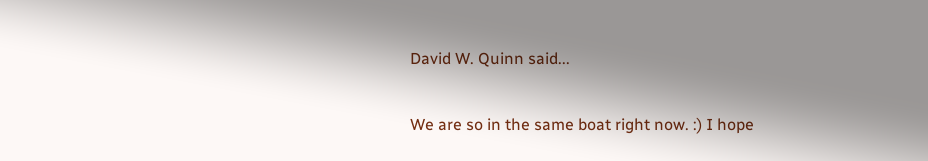David W. Quinn said...

We are so in the same boat right now. :) I hope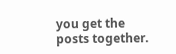you get the posts together.